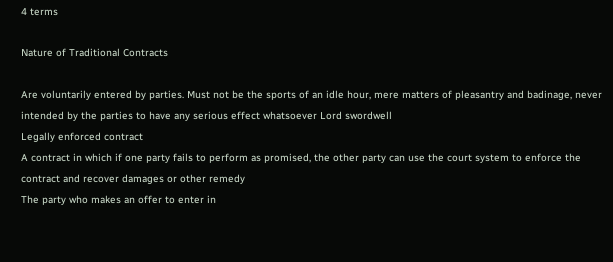4 terms

Nature of Traditional Contracts

Are voluntarily entered by parties. Must not be the sports of an idle hour, mere matters of pleasantry and badinage, never intended by the parties to have any serious effect whatsoever Lord swordwell
Legally enforced contract
A contract in which if one party fails to perform as promised, the other party can use the court system to enforce the contract and recover damages or other remedy
The party who makes an offer to enter in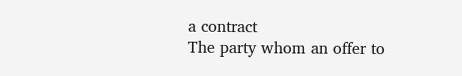a contract
The party whom an offer to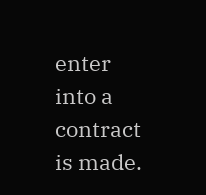enter into a contract is made.